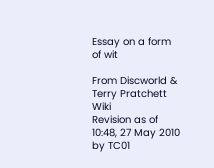Essay on a form of wit

From Discworld & Terry Pratchett Wiki
Revision as of 10:48, 27 May 2010 by TC01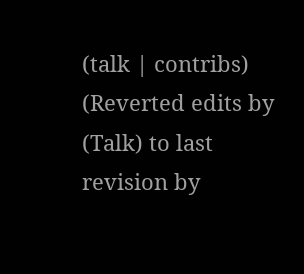(talk | contribs) (Reverted edits by (Talk) to last revision by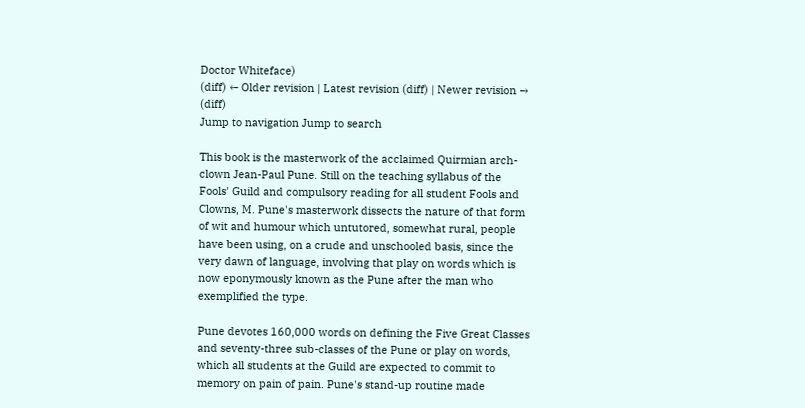Doctor Whiteface)
(diff) ← Older revision | Latest revision (diff) | Newer revision → (diff)
Jump to navigation Jump to search

This book is the masterwork of the acclaimed Quirmian arch-clown Jean-Paul Pune. Still on the teaching syllabus of the Fools' Guild and compulsory reading for all student Fools and Clowns, M. Pune's masterwork dissects the nature of that form of wit and humour which untutored, somewhat rural, people have been using, on a crude and unschooled basis, since the very dawn of language, involving that play on words which is now eponymously known as the Pune after the man who exemplified the type.

Pune devotes 160,000 words on defining the Five Great Classes and seventy-three sub-classes of the Pune or play on words, which all students at the Guild are expected to commit to memory on pain of pain. Pune's stand-up routine made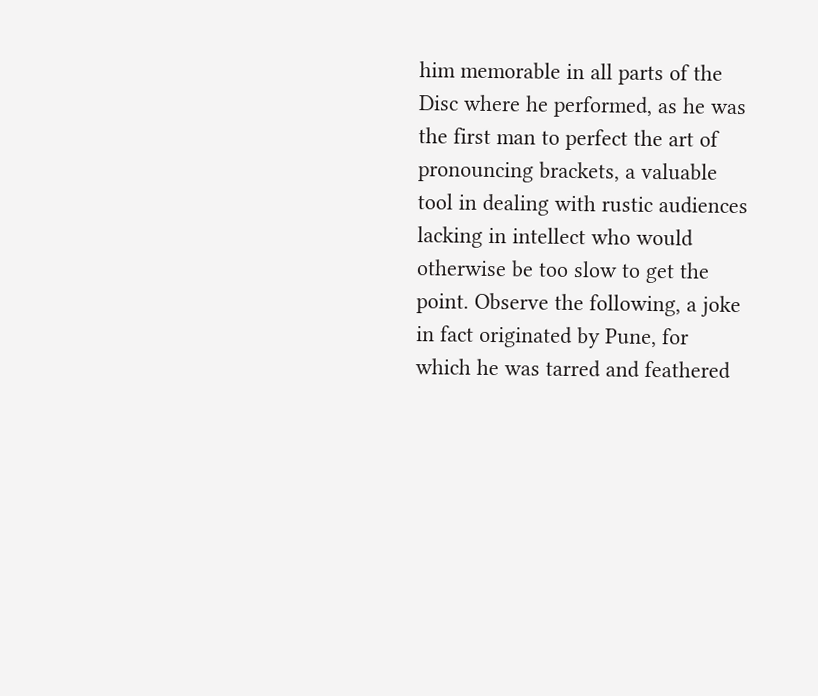him memorable in all parts of the Disc where he performed, as he was the first man to perfect the art of pronouncing brackets, a valuable tool in dealing with rustic audiences lacking in intellect who would otherwise be too slow to get the point. Observe the following, a joke in fact originated by Pune, for which he was tarred and feathered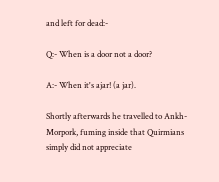and left for dead:-

Q:- When is a door not a door?

A:- When it's ajar! (a jar).

Shortly afterwards he travelled to Ankh-Morpork, fuming inside that Quirmians simply did not appreciate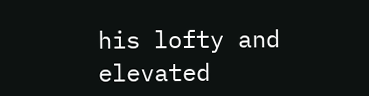his lofty and elevated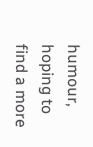humour, hoping to find a more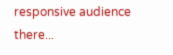responsive audience there...